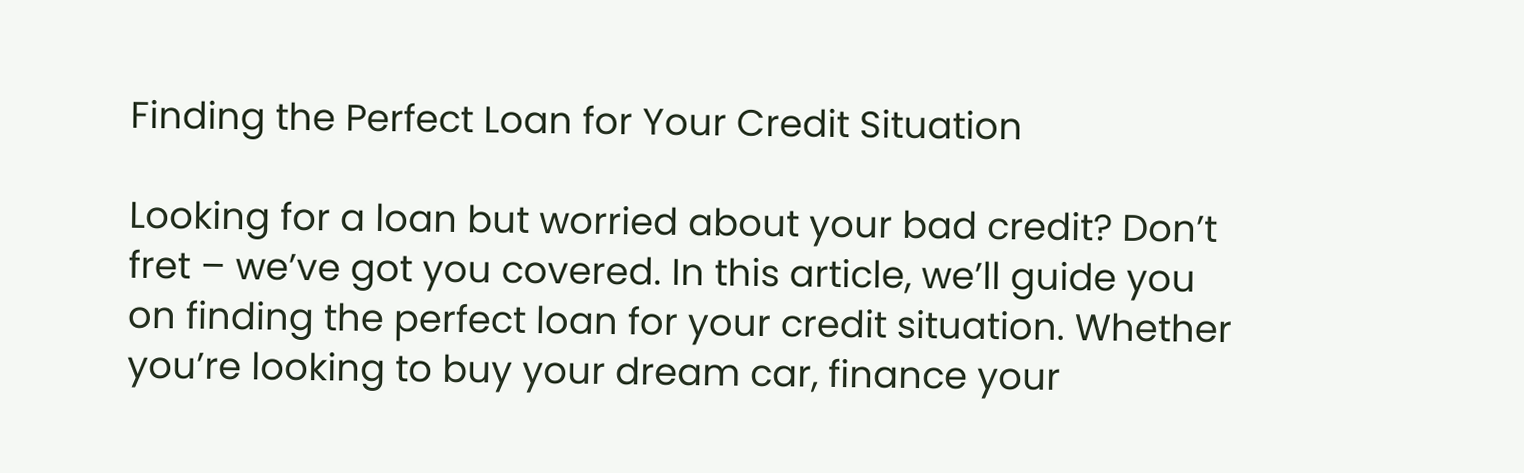Finding the Perfect Loan for Your Credit Situation

Looking for a loan but worried about your bad credit? Don’t fret – we’ve got you covered. In this article, we’ll guide you on finding the perfect loan for your credit situation. Whether you’re looking to buy your dream car, finance your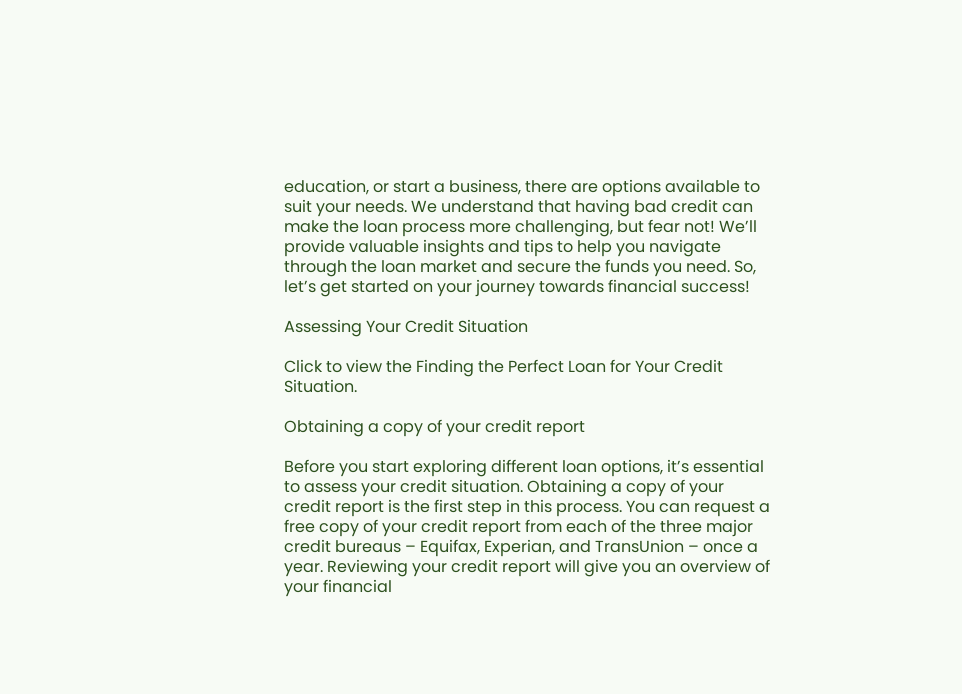education, or start a business, there are options available to suit your needs. We understand that having bad credit can make the loan process more challenging, but fear not! We’ll provide valuable insights and tips to help you navigate through the loan market and secure the funds you need. So, let’s get started on your journey towards financial success!

Assessing Your Credit Situation

Click to view the Finding the Perfect Loan for Your Credit Situation.

Obtaining a copy of your credit report

Before you start exploring different loan options, it’s essential to assess your credit situation. Obtaining a copy of your credit report is the first step in this process. You can request a free copy of your credit report from each of the three major credit bureaus – Equifax, Experian, and TransUnion – once a year. Reviewing your credit report will give you an overview of your financial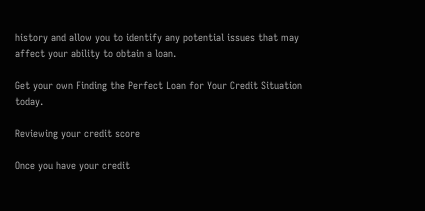history and allow you to identify any potential issues that may affect your ability to obtain a loan.

Get your own Finding the Perfect Loan for Your Credit Situation today.

Reviewing your credit score

Once you have your credit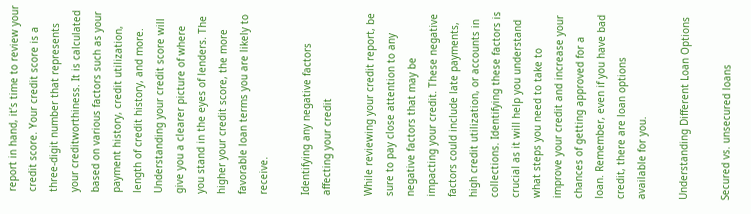report in hand, it’s time to review your credit score. Your credit score is a three-digit number that represents your creditworthiness. It is calculated based on various factors such as your payment history, credit utilization, length of credit history, and more. Understanding your credit score will give you a clearer picture of where you stand in the eyes of lenders. The higher your credit score, the more favorable loan terms you are likely to receive.

Identifying any negative factors affecting your credit

While reviewing your credit report, be sure to pay close attention to any negative factors that may be impacting your credit. These negative factors could include late payments, high credit utilization, or accounts in collections. Identifying these factors is crucial as it will help you understand what steps you need to take to improve your credit and increase your chances of getting approved for a loan. Remember, even if you have bad credit, there are loan options available for you.

Understanding Different Loan Options

Secured vs. unsecured loans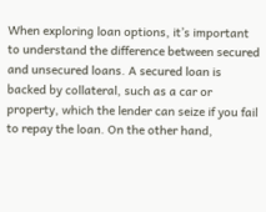When exploring loan options, it’s important to understand the difference between secured and unsecured loans. A secured loan is backed by collateral, such as a car or property, which the lender can seize if you fail to repay the loan. On the other hand,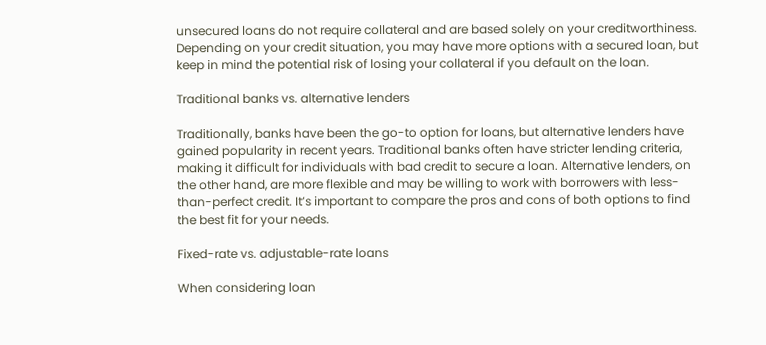unsecured loans do not require collateral and are based solely on your creditworthiness. Depending on your credit situation, you may have more options with a secured loan, but keep in mind the potential risk of losing your collateral if you default on the loan.

Traditional banks vs. alternative lenders

Traditionally, banks have been the go-to option for loans, but alternative lenders have gained popularity in recent years. Traditional banks often have stricter lending criteria, making it difficult for individuals with bad credit to secure a loan. Alternative lenders, on the other hand, are more flexible and may be willing to work with borrowers with less-than-perfect credit. It’s important to compare the pros and cons of both options to find the best fit for your needs.

Fixed-rate vs. adjustable-rate loans

When considering loan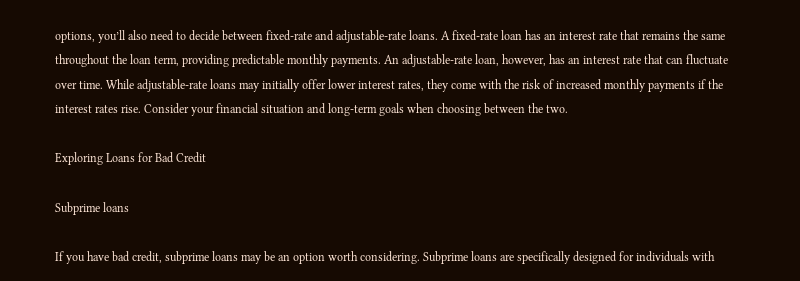options, you’ll also need to decide between fixed-rate and adjustable-rate loans. A fixed-rate loan has an interest rate that remains the same throughout the loan term, providing predictable monthly payments. An adjustable-rate loan, however, has an interest rate that can fluctuate over time. While adjustable-rate loans may initially offer lower interest rates, they come with the risk of increased monthly payments if the interest rates rise. Consider your financial situation and long-term goals when choosing between the two.

Exploring Loans for Bad Credit

Subprime loans

If you have bad credit, subprime loans may be an option worth considering. Subprime loans are specifically designed for individuals with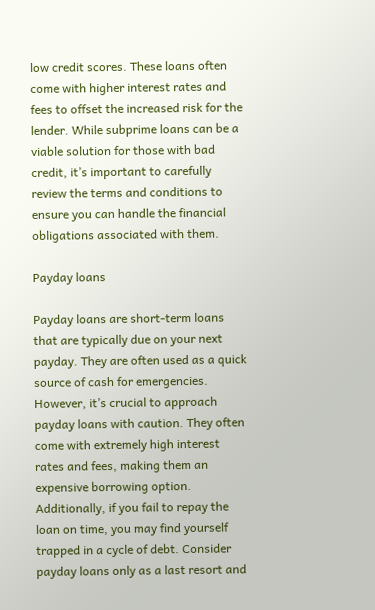low credit scores. These loans often come with higher interest rates and fees to offset the increased risk for the lender. While subprime loans can be a viable solution for those with bad credit, it’s important to carefully review the terms and conditions to ensure you can handle the financial obligations associated with them.

Payday loans

Payday loans are short-term loans that are typically due on your next payday. They are often used as a quick source of cash for emergencies. However, it’s crucial to approach payday loans with caution. They often come with extremely high interest rates and fees, making them an expensive borrowing option. Additionally, if you fail to repay the loan on time, you may find yourself trapped in a cycle of debt. Consider payday loans only as a last resort and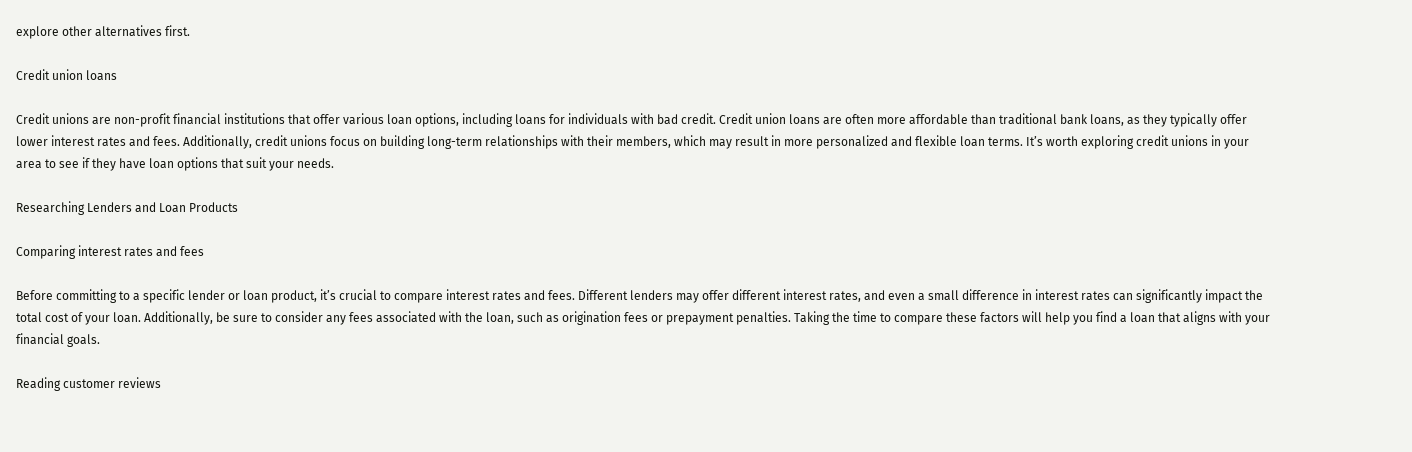explore other alternatives first.

Credit union loans

Credit unions are non-profit financial institutions that offer various loan options, including loans for individuals with bad credit. Credit union loans are often more affordable than traditional bank loans, as they typically offer lower interest rates and fees. Additionally, credit unions focus on building long-term relationships with their members, which may result in more personalized and flexible loan terms. It’s worth exploring credit unions in your area to see if they have loan options that suit your needs.

Researching Lenders and Loan Products

Comparing interest rates and fees

Before committing to a specific lender or loan product, it’s crucial to compare interest rates and fees. Different lenders may offer different interest rates, and even a small difference in interest rates can significantly impact the total cost of your loan. Additionally, be sure to consider any fees associated with the loan, such as origination fees or prepayment penalties. Taking the time to compare these factors will help you find a loan that aligns with your financial goals.

Reading customer reviews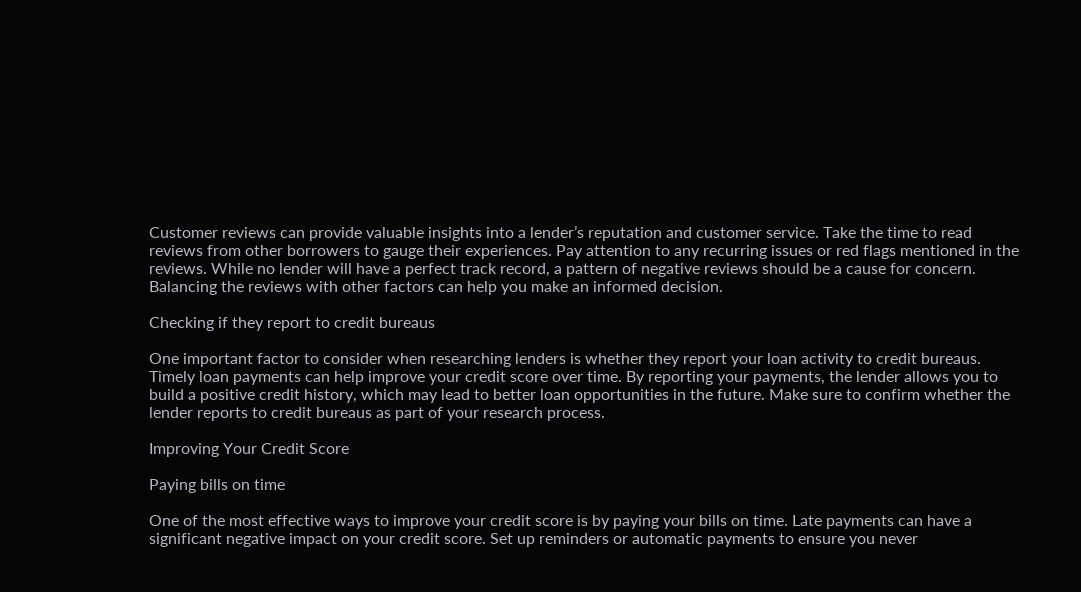Customer reviews can provide valuable insights into a lender’s reputation and customer service. Take the time to read reviews from other borrowers to gauge their experiences. Pay attention to any recurring issues or red flags mentioned in the reviews. While no lender will have a perfect track record, a pattern of negative reviews should be a cause for concern. Balancing the reviews with other factors can help you make an informed decision.

Checking if they report to credit bureaus

One important factor to consider when researching lenders is whether they report your loan activity to credit bureaus. Timely loan payments can help improve your credit score over time. By reporting your payments, the lender allows you to build a positive credit history, which may lead to better loan opportunities in the future. Make sure to confirm whether the lender reports to credit bureaus as part of your research process.

Improving Your Credit Score

Paying bills on time

One of the most effective ways to improve your credit score is by paying your bills on time. Late payments can have a significant negative impact on your credit score. Set up reminders or automatic payments to ensure you never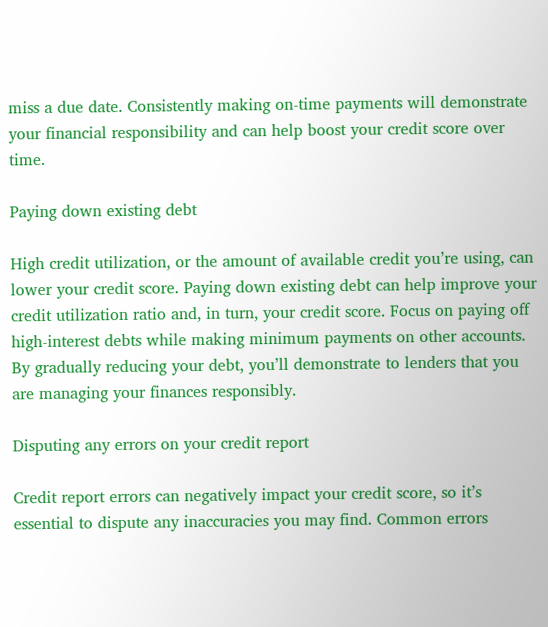miss a due date. Consistently making on-time payments will demonstrate your financial responsibility and can help boost your credit score over time.

Paying down existing debt

High credit utilization, or the amount of available credit you’re using, can lower your credit score. Paying down existing debt can help improve your credit utilization ratio and, in turn, your credit score. Focus on paying off high-interest debts while making minimum payments on other accounts. By gradually reducing your debt, you’ll demonstrate to lenders that you are managing your finances responsibly.

Disputing any errors on your credit report

Credit report errors can negatively impact your credit score, so it’s essential to dispute any inaccuracies you may find. Common errors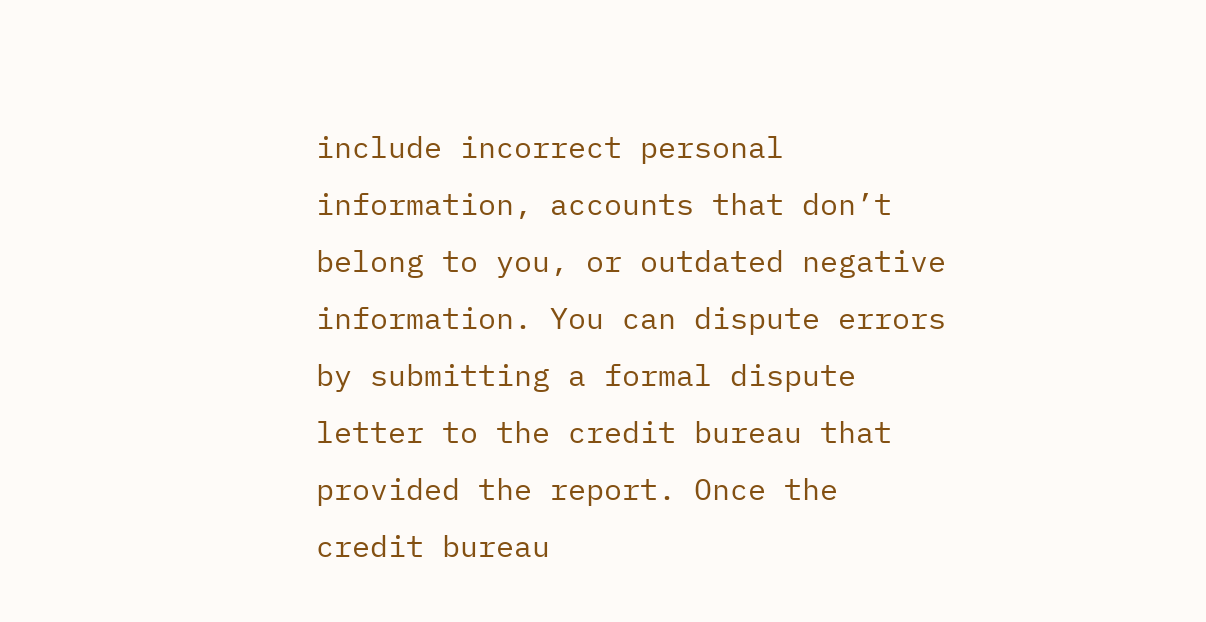include incorrect personal information, accounts that don’t belong to you, or outdated negative information. You can dispute errors by submitting a formal dispute letter to the credit bureau that provided the report. Once the credit bureau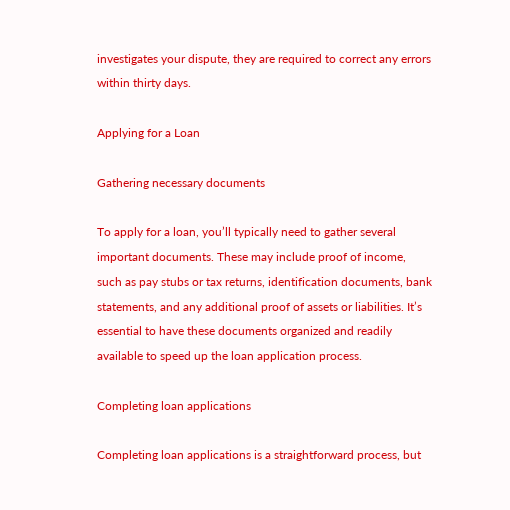investigates your dispute, they are required to correct any errors within thirty days.

Applying for a Loan

Gathering necessary documents

To apply for a loan, you’ll typically need to gather several important documents. These may include proof of income, such as pay stubs or tax returns, identification documents, bank statements, and any additional proof of assets or liabilities. It’s essential to have these documents organized and readily available to speed up the loan application process.

Completing loan applications

Completing loan applications is a straightforward process, but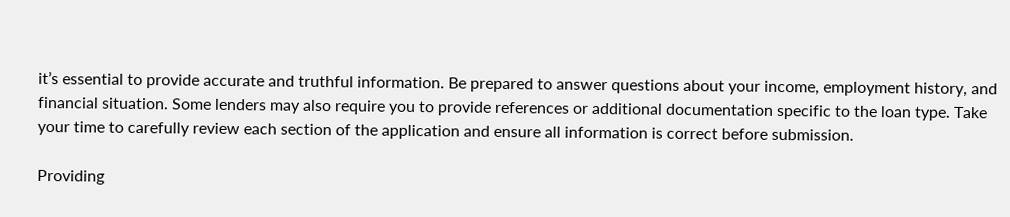it’s essential to provide accurate and truthful information. Be prepared to answer questions about your income, employment history, and financial situation. Some lenders may also require you to provide references or additional documentation specific to the loan type. Take your time to carefully review each section of the application and ensure all information is correct before submission.

Providing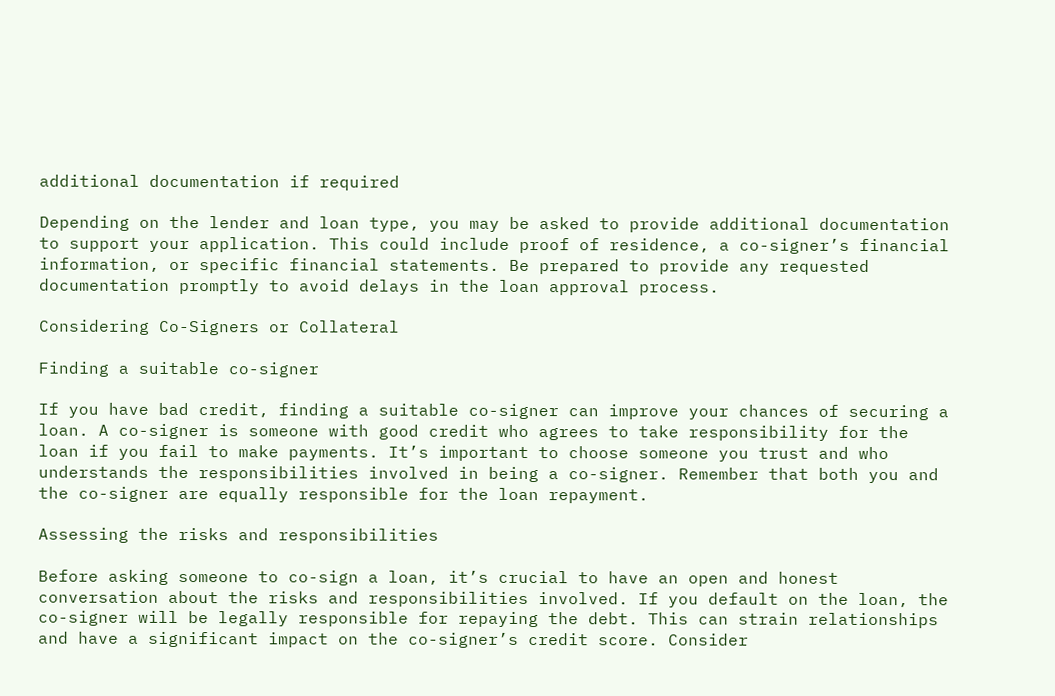additional documentation if required

Depending on the lender and loan type, you may be asked to provide additional documentation to support your application. This could include proof of residence, a co-signer’s financial information, or specific financial statements. Be prepared to provide any requested documentation promptly to avoid delays in the loan approval process.

Considering Co-Signers or Collateral

Finding a suitable co-signer

If you have bad credit, finding a suitable co-signer can improve your chances of securing a loan. A co-signer is someone with good credit who agrees to take responsibility for the loan if you fail to make payments. It’s important to choose someone you trust and who understands the responsibilities involved in being a co-signer. Remember that both you and the co-signer are equally responsible for the loan repayment.

Assessing the risks and responsibilities

Before asking someone to co-sign a loan, it’s crucial to have an open and honest conversation about the risks and responsibilities involved. If you default on the loan, the co-signer will be legally responsible for repaying the debt. This can strain relationships and have a significant impact on the co-signer’s credit score. Consider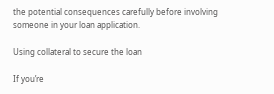the potential consequences carefully before involving someone in your loan application.

Using collateral to secure the loan

If you’re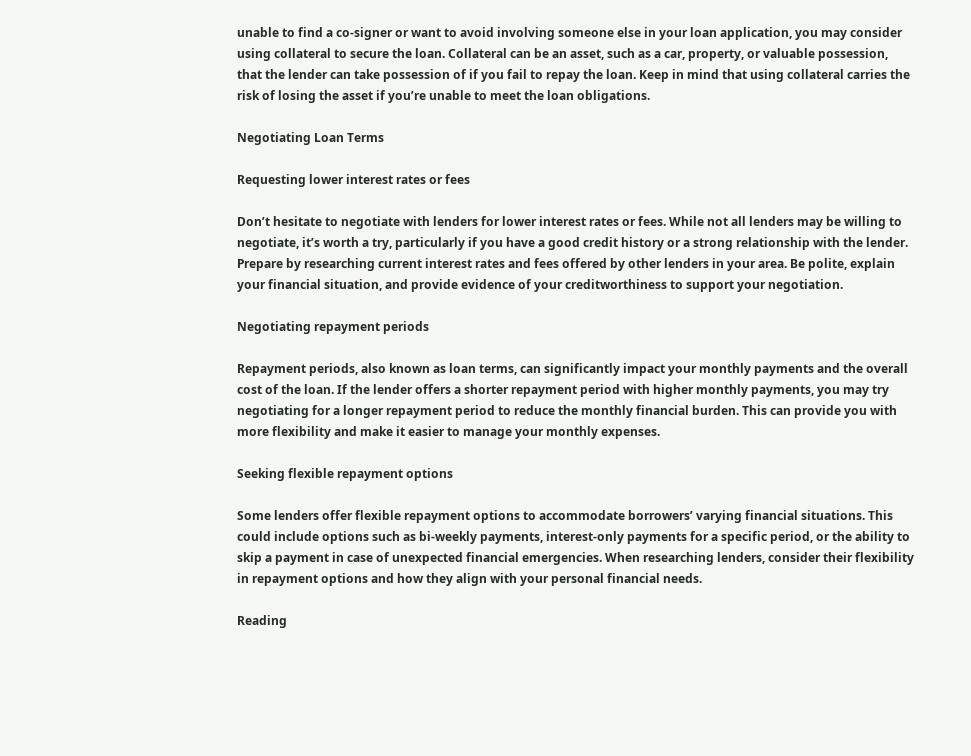unable to find a co-signer or want to avoid involving someone else in your loan application, you may consider using collateral to secure the loan. Collateral can be an asset, such as a car, property, or valuable possession, that the lender can take possession of if you fail to repay the loan. Keep in mind that using collateral carries the risk of losing the asset if you’re unable to meet the loan obligations.

Negotiating Loan Terms

Requesting lower interest rates or fees

Don’t hesitate to negotiate with lenders for lower interest rates or fees. While not all lenders may be willing to negotiate, it’s worth a try, particularly if you have a good credit history or a strong relationship with the lender. Prepare by researching current interest rates and fees offered by other lenders in your area. Be polite, explain your financial situation, and provide evidence of your creditworthiness to support your negotiation.

Negotiating repayment periods

Repayment periods, also known as loan terms, can significantly impact your monthly payments and the overall cost of the loan. If the lender offers a shorter repayment period with higher monthly payments, you may try negotiating for a longer repayment period to reduce the monthly financial burden. This can provide you with more flexibility and make it easier to manage your monthly expenses.

Seeking flexible repayment options

Some lenders offer flexible repayment options to accommodate borrowers’ varying financial situations. This could include options such as bi-weekly payments, interest-only payments for a specific period, or the ability to skip a payment in case of unexpected financial emergencies. When researching lenders, consider their flexibility in repayment options and how they align with your personal financial needs.

Reading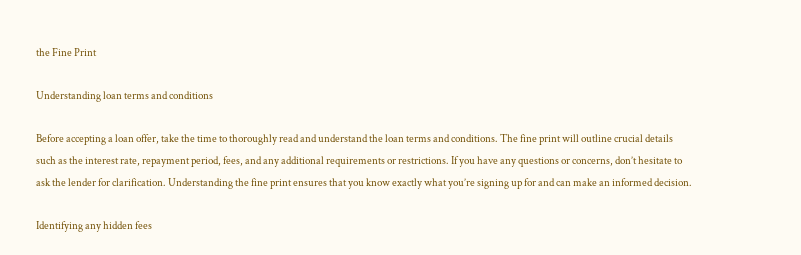the Fine Print

Understanding loan terms and conditions

Before accepting a loan offer, take the time to thoroughly read and understand the loan terms and conditions. The fine print will outline crucial details such as the interest rate, repayment period, fees, and any additional requirements or restrictions. If you have any questions or concerns, don’t hesitate to ask the lender for clarification. Understanding the fine print ensures that you know exactly what you’re signing up for and can make an informed decision.

Identifying any hidden fees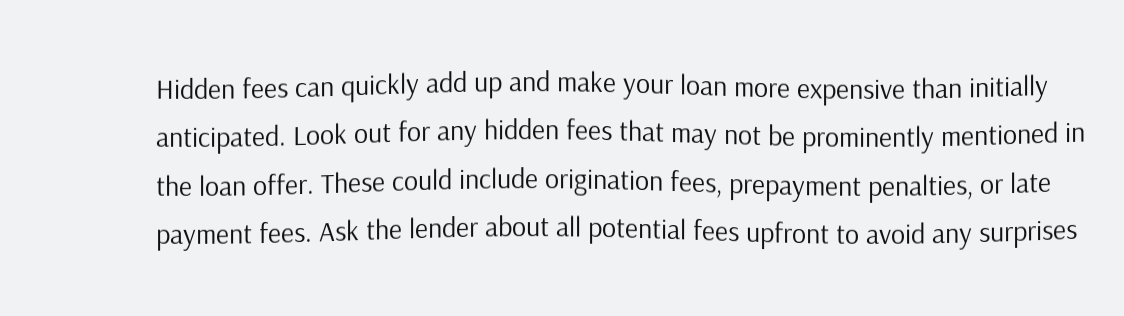Hidden fees can quickly add up and make your loan more expensive than initially anticipated. Look out for any hidden fees that may not be prominently mentioned in the loan offer. These could include origination fees, prepayment penalties, or late payment fees. Ask the lender about all potential fees upfront to avoid any surprises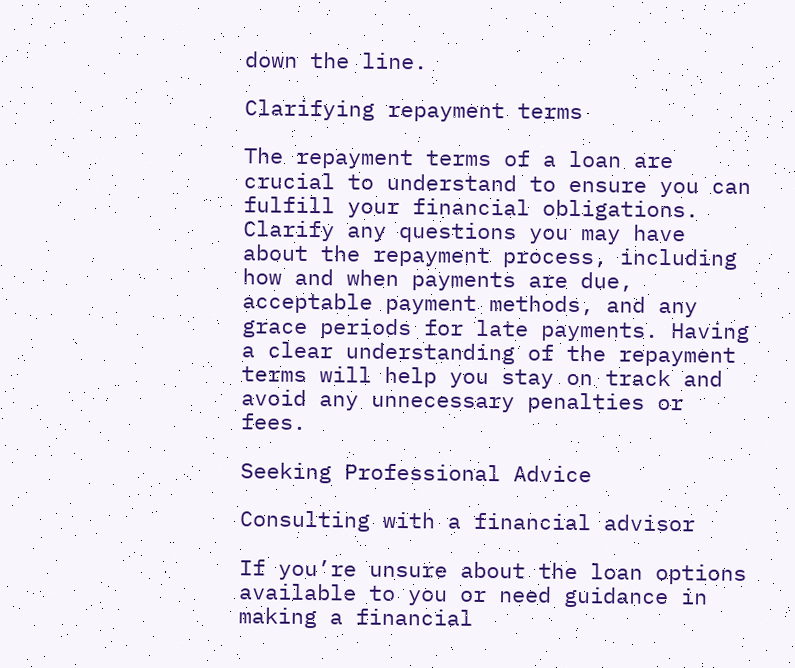down the line.

Clarifying repayment terms

The repayment terms of a loan are crucial to understand to ensure you can fulfill your financial obligations. Clarify any questions you may have about the repayment process, including how and when payments are due, acceptable payment methods, and any grace periods for late payments. Having a clear understanding of the repayment terms will help you stay on track and avoid any unnecessary penalties or fees.

Seeking Professional Advice

Consulting with a financial advisor

If you’re unsure about the loan options available to you or need guidance in making a financial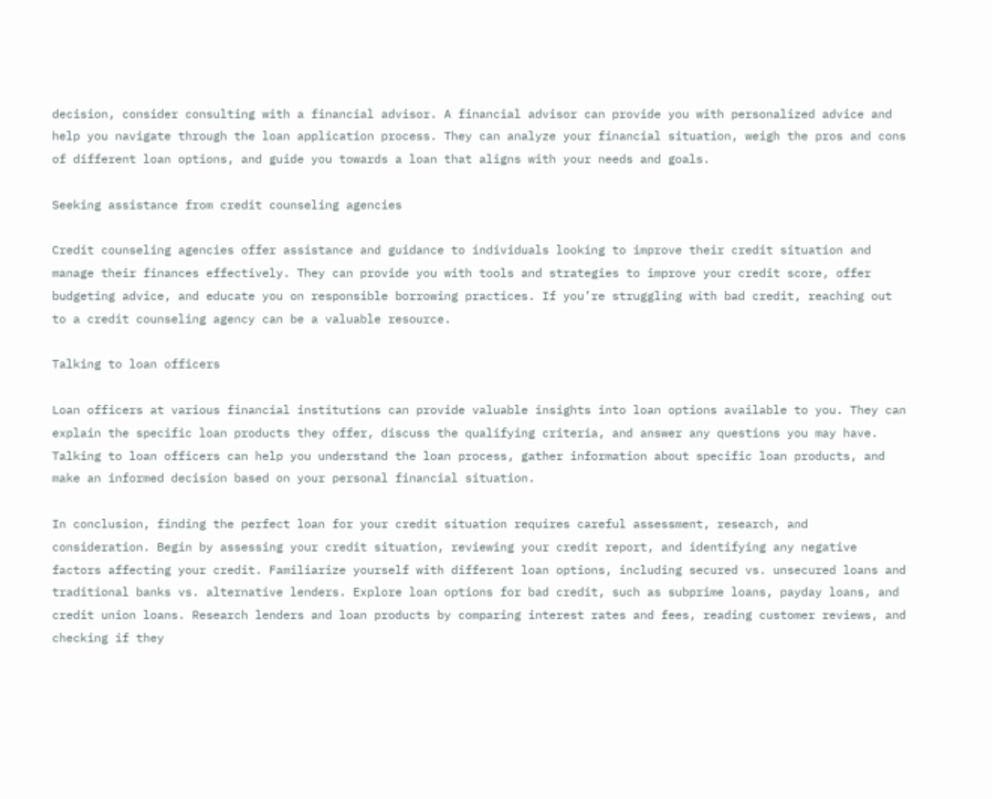decision, consider consulting with a financial advisor. A financial advisor can provide you with personalized advice and help you navigate through the loan application process. They can analyze your financial situation, weigh the pros and cons of different loan options, and guide you towards a loan that aligns with your needs and goals.

Seeking assistance from credit counseling agencies

Credit counseling agencies offer assistance and guidance to individuals looking to improve their credit situation and manage their finances effectively. They can provide you with tools and strategies to improve your credit score, offer budgeting advice, and educate you on responsible borrowing practices. If you’re struggling with bad credit, reaching out to a credit counseling agency can be a valuable resource.

Talking to loan officers

Loan officers at various financial institutions can provide valuable insights into loan options available to you. They can explain the specific loan products they offer, discuss the qualifying criteria, and answer any questions you may have. Talking to loan officers can help you understand the loan process, gather information about specific loan products, and make an informed decision based on your personal financial situation.

In conclusion, finding the perfect loan for your credit situation requires careful assessment, research, and consideration. Begin by assessing your credit situation, reviewing your credit report, and identifying any negative factors affecting your credit. Familiarize yourself with different loan options, including secured vs. unsecured loans and traditional banks vs. alternative lenders. Explore loan options for bad credit, such as subprime loans, payday loans, and credit union loans. Research lenders and loan products by comparing interest rates and fees, reading customer reviews, and checking if they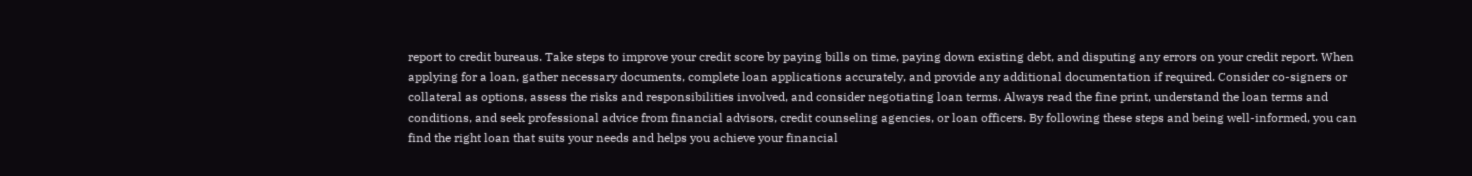report to credit bureaus. Take steps to improve your credit score by paying bills on time, paying down existing debt, and disputing any errors on your credit report. When applying for a loan, gather necessary documents, complete loan applications accurately, and provide any additional documentation if required. Consider co-signers or collateral as options, assess the risks and responsibilities involved, and consider negotiating loan terms. Always read the fine print, understand the loan terms and conditions, and seek professional advice from financial advisors, credit counseling agencies, or loan officers. By following these steps and being well-informed, you can find the right loan that suits your needs and helps you achieve your financial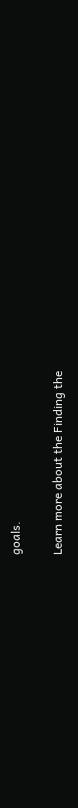goals.

Learn more about the Finding the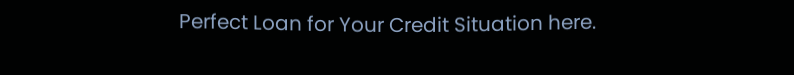Perfect Loan for Your Credit Situation here.